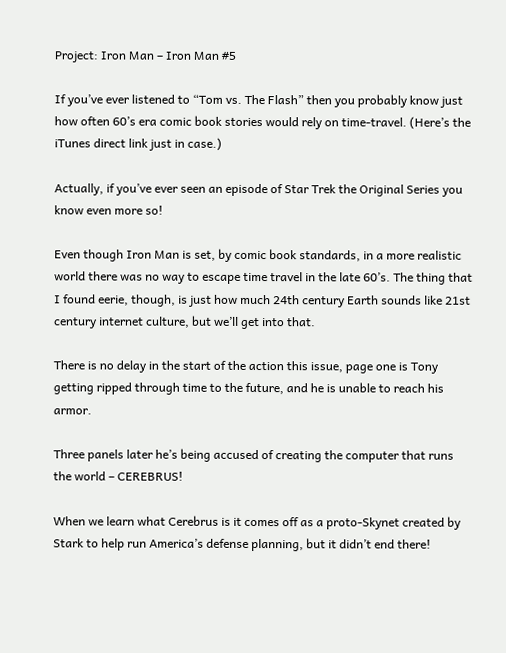Project: Iron Man – Iron Man #5

If you’ve ever listened to “Tom vs. The Flash” then you probably know just how often 60’s era comic book stories would rely on time-travel. (Here’s the iTunes direct link just in case.)

Actually, if you’ve ever seen an episode of Star Trek the Original Series you know even more so!

Even though Iron Man is set, by comic book standards, in a more realistic world there was no way to escape time travel in the late 60’s. The thing that I found eerie, though, is just how much 24th century Earth sounds like 21st century internet culture, but we’ll get into that.

There is no delay in the start of the action this issue, page one is Tony getting ripped through time to the future, and he is unable to reach his armor.

Three panels later he’s being accused of creating the computer that runs the world – CEREBRUS!

When we learn what Cerebrus is it comes off as a proto-Skynet created by Stark to help run America’s defense planning, but it didn’t end there!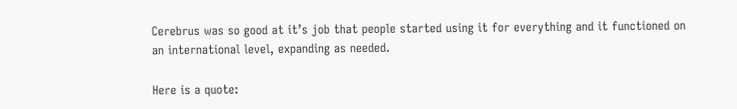Cerebrus was so good at it’s job that people started using it for everything and it functioned on an international level, expanding as needed.

Here is a quote: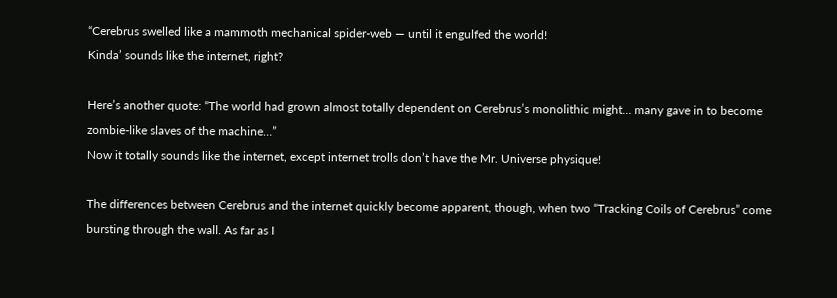“Cerebrus swelled like a mammoth mechanical spider-web — until it engulfed the world!
Kinda’ sounds like the internet, right?

Here’s another quote: “The world had grown almost totally dependent on Cerebrus’s monolithic might… many gave in to become zombie-like slaves of the machine…”
Now it totally sounds like the internet, except internet trolls don’t have the Mr. Universe physique!

The differences between Cerebrus and the internet quickly become apparent, though, when two “Tracking Coils of Cerebrus” come bursting through the wall. As far as I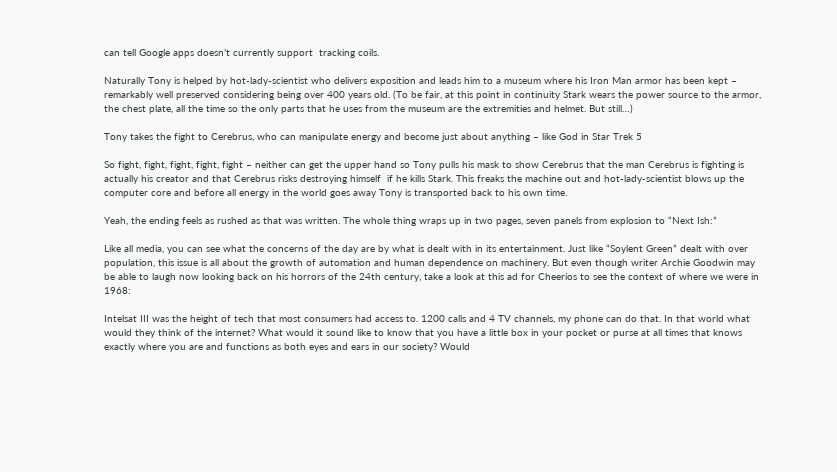can tell Google apps doesn’t currently support  tracking coils.

Naturally Tony is helped by hot-lady-scientist who delivers exposition and leads him to a museum where his Iron Man armor has been kept – remarkably well preserved considering being over 400 years old. (To be fair, at this point in continuity Stark wears the power source to the armor, the chest plate, all the time so the only parts that he uses from the museum are the extremities and helmet. But still…)

Tony takes the fight to Cerebrus, who can manipulate energy and become just about anything – like God in Star Trek 5

So fight, fight, fight, fight, fight – neither can get the upper hand so Tony pulls his mask to show Cerebrus that the man Cerebrus is fighting is actually his creator and that Cerebrus risks destroying himself  if he kills Stark. This freaks the machine out and hot-lady-scientist blows up the computer core and before all energy in the world goes away Tony is transported back to his own time.

Yeah, the ending feels as rushed as that was written. The whole thing wraps up in two pages, seven panels from explosion to “Next Ish:”

Like all media, you can see what the concerns of the day are by what is dealt with in its entertainment. Just like “Soylent Green” dealt with over population, this issue is all about the growth of automation and human dependence on machinery. But even though writer Archie Goodwin may be able to laugh now looking back on his horrors of the 24th century, take a look at this ad for Cheerios to see the context of where we were in 1968:

Intelsat III was the height of tech that most consumers had access to. 1200 calls and 4 TV channels, my phone can do that. In that world what would they think of the internet? What would it sound like to know that you have a little box in your pocket or purse at all times that knows exactly where you are and functions as both eyes and ears in our society? Would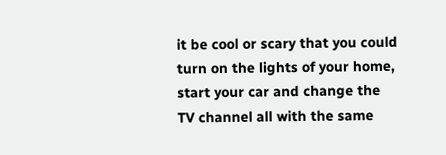it be cool or scary that you could turn on the lights of your home, start your car and change the TV channel all with the same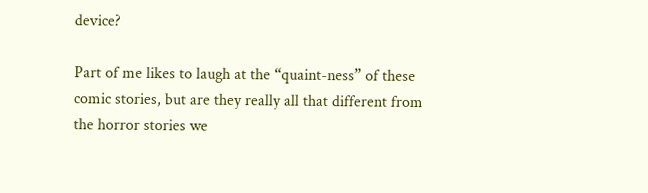device?

Part of me likes to laugh at the “quaint-ness” of these comic stories, but are they really all that different from the horror stories we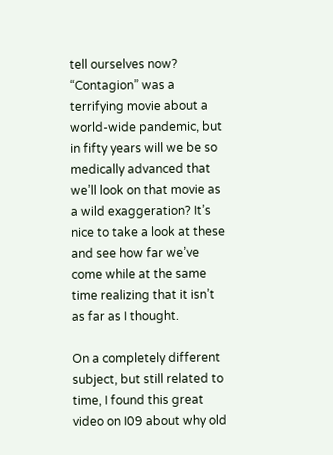tell ourselves now? “Contagion” was a terrifying movie about a world-wide pandemic, but in fifty years will we be so medically advanced that we’ll look on that movie as a wild exaggeration? It’s nice to take a look at these and see how far we’ve come while at the same time realizing that it isn’t as far as I thought.

On a completely different subject, but still related to time, I found this great video on I09 about why old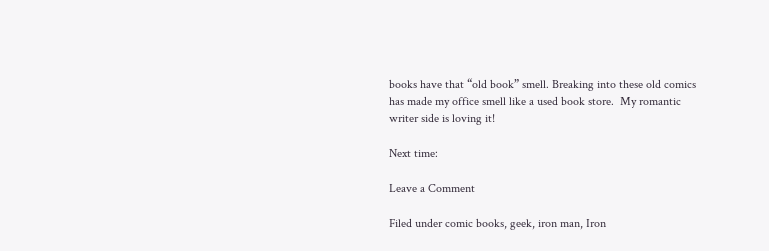books have that “old book” smell. Breaking into these old comics has made my office smell like a used book store.  My romantic writer side is loving it!

Next time:

Leave a Comment

Filed under comic books, geek, iron man, Iron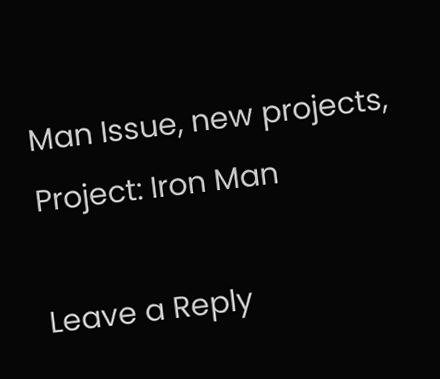Man Issue, new projects, Project: Iron Man

Leave a Reply